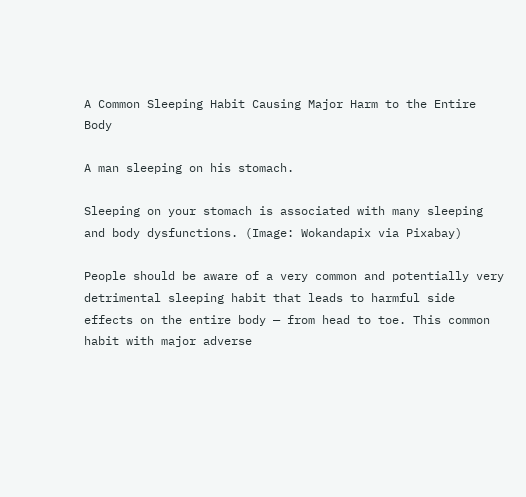A Common Sleeping Habit Causing Major Harm to the Entire Body

A man sleeping on his stomach.

Sleeping on your stomach is associated with many sleeping and body dysfunctions. (Image: Wokandapix via Pixabay)

People should be aware of a very common and potentially very detrimental sleeping habit that leads to harmful side effects on the entire body — from head to toe. This common habit with major adverse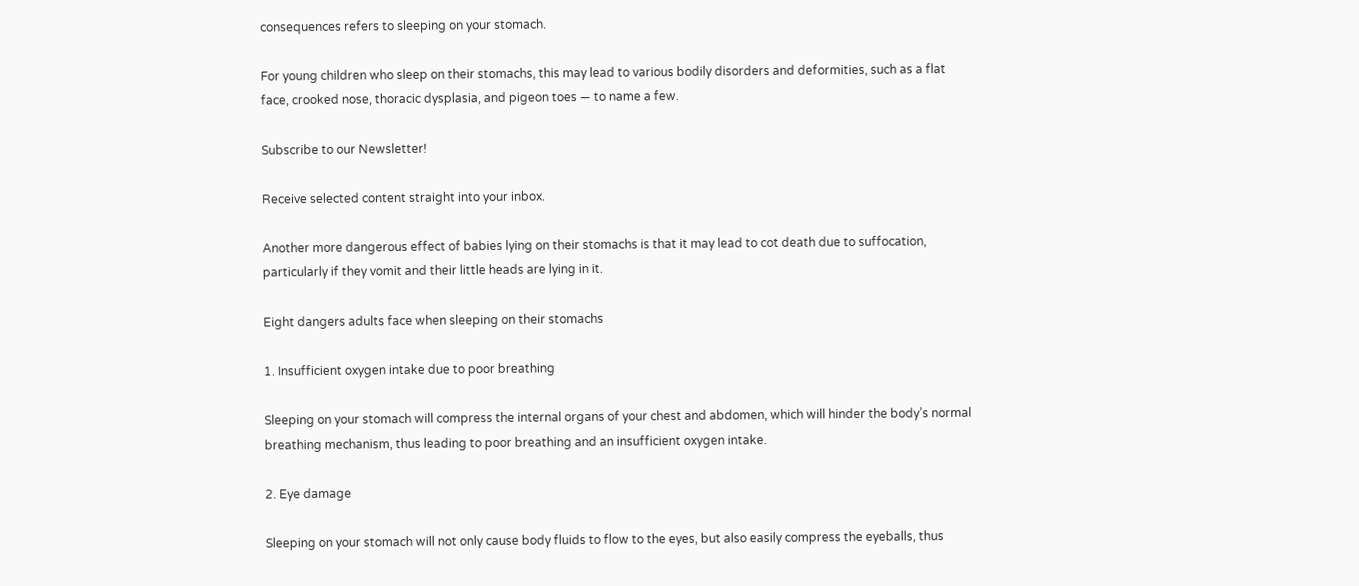consequences refers to sleeping on your stomach.

For young children who sleep on their stomachs, this may lead to various bodily disorders and deformities, such as a flat face, crooked nose, thoracic dysplasia, and pigeon toes — to name a few.

Subscribe to our Newsletter!

Receive selected content straight into your inbox.

Another more dangerous effect of babies lying on their stomachs is that it may lead to cot death due to suffocation, particularly if they vomit and their little heads are lying in it.

Eight dangers adults face when sleeping on their stomachs

1. Insufficient oxygen intake due to poor breathing

Sleeping on your stomach will compress the internal organs of your chest and abdomen, which will hinder the body’s normal breathing mechanism, thus leading to poor breathing and an insufficient oxygen intake.

2. Eye damage

Sleeping on your stomach will not only cause body fluids to flow to the eyes, but also easily compress the eyeballs, thus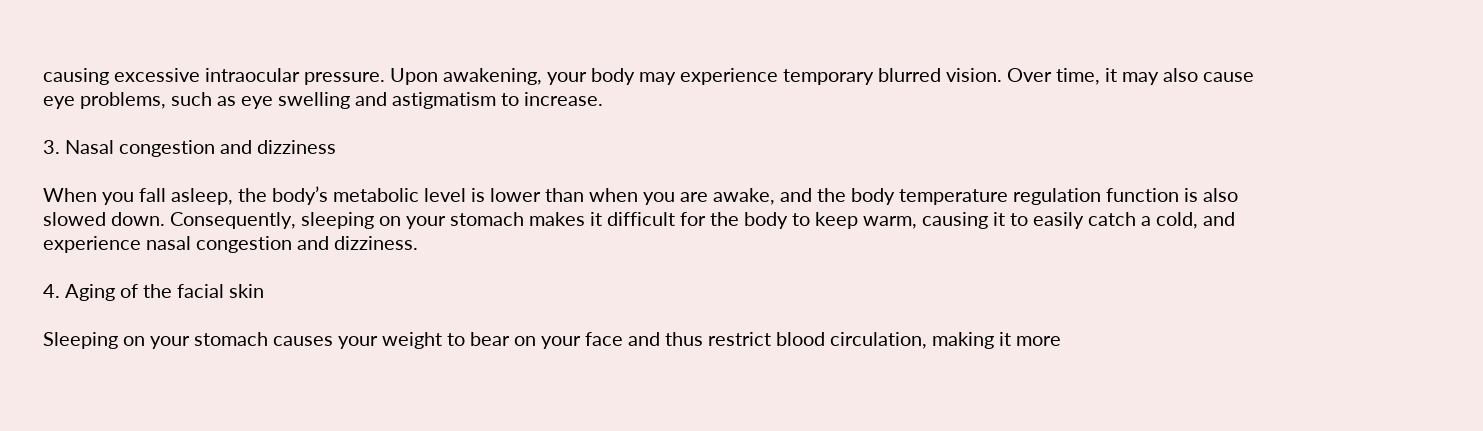causing excessive intraocular pressure. Upon awakening, your body may experience temporary blurred vision. Over time, it may also cause eye problems, such as eye swelling and astigmatism to increase.

3. Nasal congestion and dizziness

When you fall asleep, the body’s metabolic level is lower than when you are awake, and the body temperature regulation function is also slowed down. Consequently, sleeping on your stomach makes it difficult for the body to keep warm, causing it to easily catch a cold, and experience nasal congestion and dizziness.

4. Aging of the facial skin

Sleeping on your stomach causes your weight to bear on your face and thus restrict blood circulation, making it more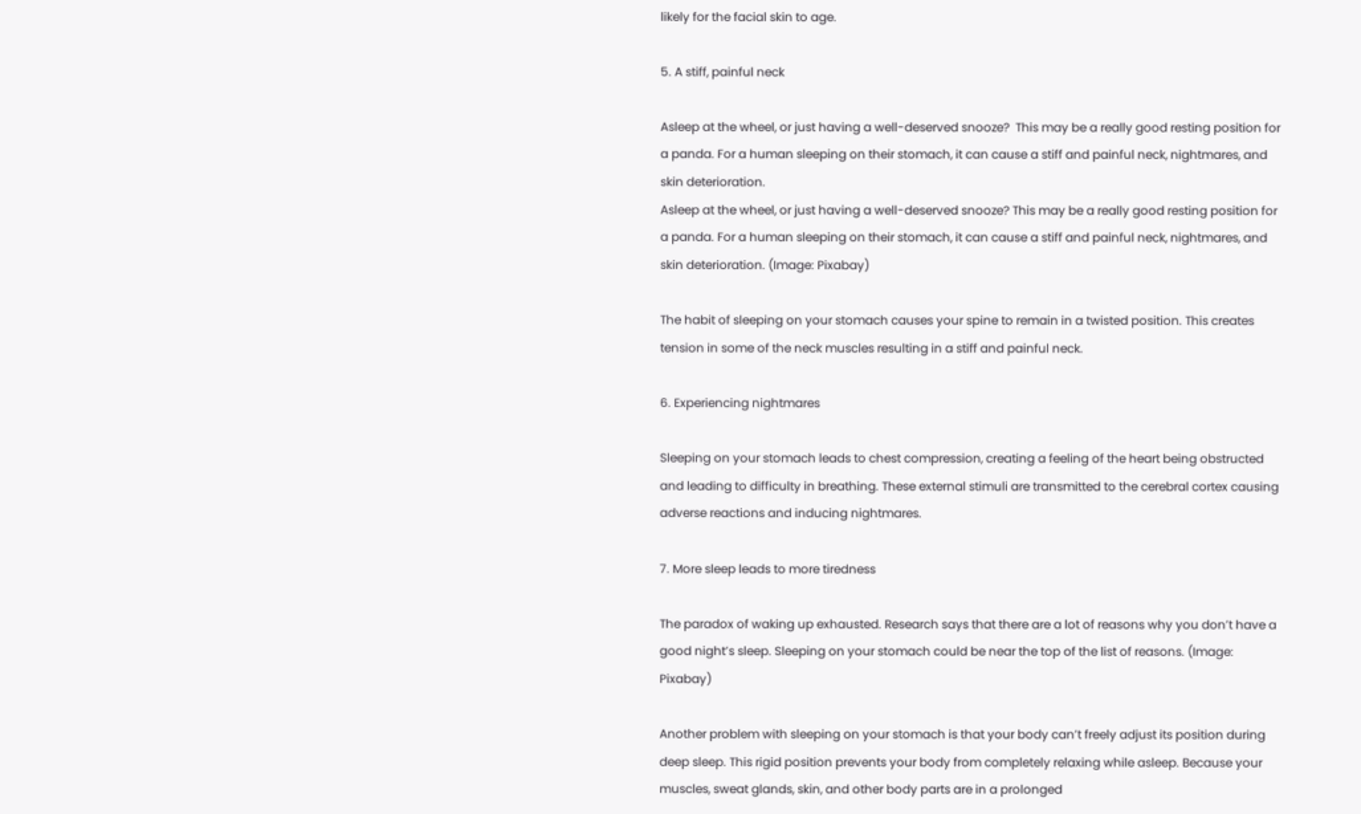likely for the facial skin to age.

5. A stiff, painful neck

Asleep at the wheel, or just having a well-deserved snooze?  This may be a really good resting position for a panda. For a human sleeping on their stomach, it can cause a stiff and painful neck, nightmares, and skin deterioration.
Asleep at the wheel, or just having a well-deserved snooze? This may be a really good resting position for a panda. For a human sleeping on their stomach, it can cause a stiff and painful neck, nightmares, and skin deterioration. (Image: Pixabay)

The habit of sleeping on your stomach causes your spine to remain in a twisted position. This creates tension in some of the neck muscles resulting in a stiff and painful neck.

6. Experiencing nightmares

Sleeping on your stomach leads to chest compression, creating a feeling of the heart being obstructed and leading to difficulty in breathing. These external stimuli are transmitted to the cerebral cortex causing adverse reactions and inducing nightmares.

7. More sleep leads to more tiredness

The paradox of waking up exhausted. Research says that there are a lot of reasons why you don’t have a good night’s sleep. Sleeping on your stomach could be near the top of the list of reasons. (Image: Pixabay)

Another problem with sleeping on your stomach is that your body can’t freely adjust its position during deep sleep. This rigid position prevents your body from completely relaxing while asleep. Because your muscles, sweat glands, skin, and other body parts are in a prolonged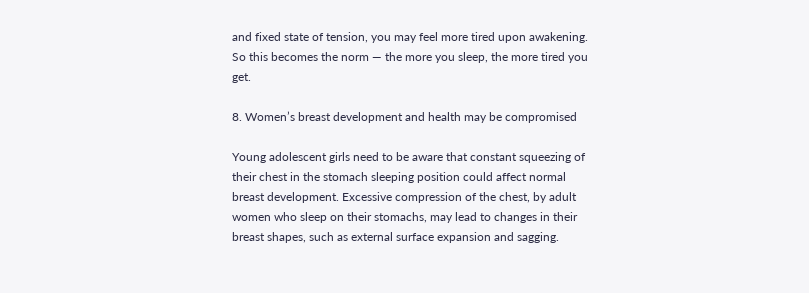and fixed state of tension, you may feel more tired upon awakening. So this becomes the norm — the more you sleep, the more tired you get.

8. Women’s breast development and health may be compromised

Young adolescent girls need to be aware that constant squeezing of their chest in the stomach sleeping position could affect normal breast development. Excessive compression of the chest, by adult women who sleep on their stomachs, may lead to changes in their breast shapes, such as external surface expansion and sagging.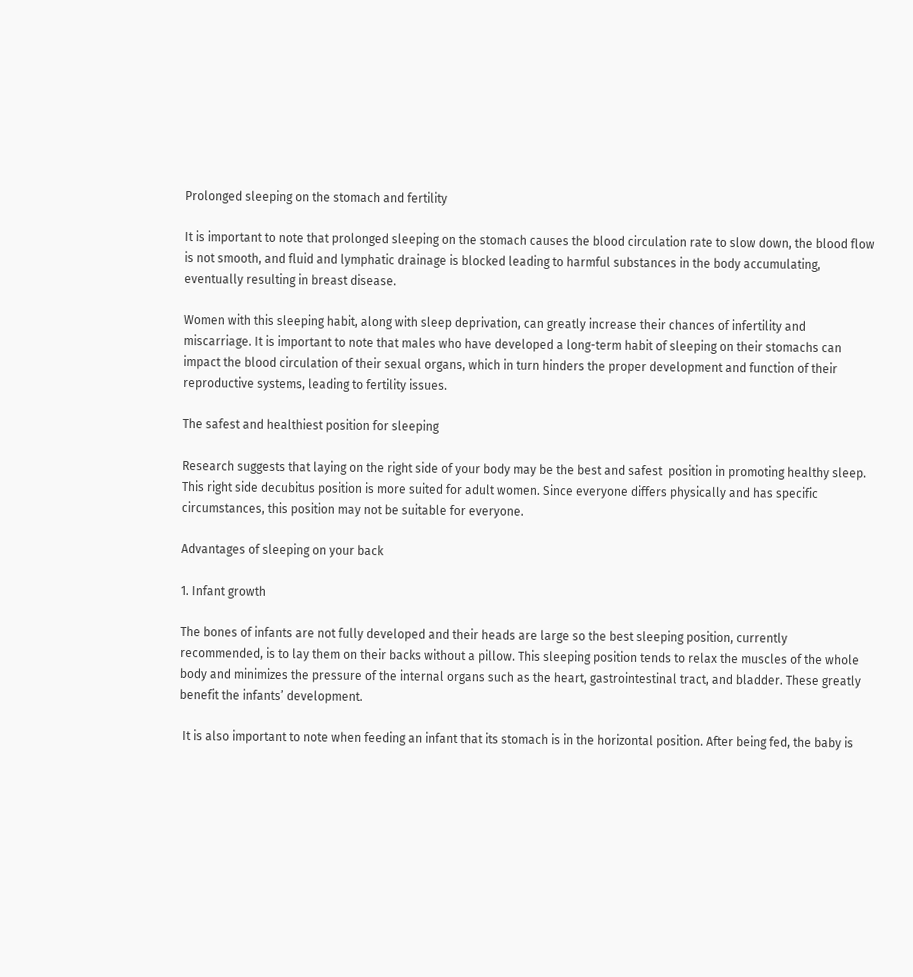Prolonged sleeping on the stomach and fertility

It is important to note that prolonged sleeping on the stomach causes the blood circulation rate to slow down, the blood flow is not smooth, and fluid and lymphatic drainage is blocked leading to harmful substances in the body accumulating, eventually resulting in breast disease.

Women with this sleeping habit, along with sleep deprivation, can greatly increase their chances of infertility and miscarriage. It is important to note that males who have developed a long-term habit of sleeping on their stomachs can impact the blood circulation of their sexual organs, which in turn hinders the proper development and function of their reproductive systems, leading to fertility issues.

The safest and healthiest position for sleeping

Research suggests that laying on the right side of your body may be the best and safest  position in promoting healthy sleep. This right side decubitus position is more suited for adult women. Since everyone differs physically and has specific circumstances, this position may not be suitable for everyone.

Advantages of sleeping on your back

1. Infant growth

The bones of infants are not fully developed and their heads are large so the best sleeping position, currently recommended, is to lay them on their backs without a pillow. This sleeping position tends to relax the muscles of the whole body and minimizes the pressure of the internal organs such as the heart, gastrointestinal tract, and bladder. These greatly benefit the infants’ development.

 It is also important to note when feeding an infant that its stomach is in the horizontal position. After being fed, the baby is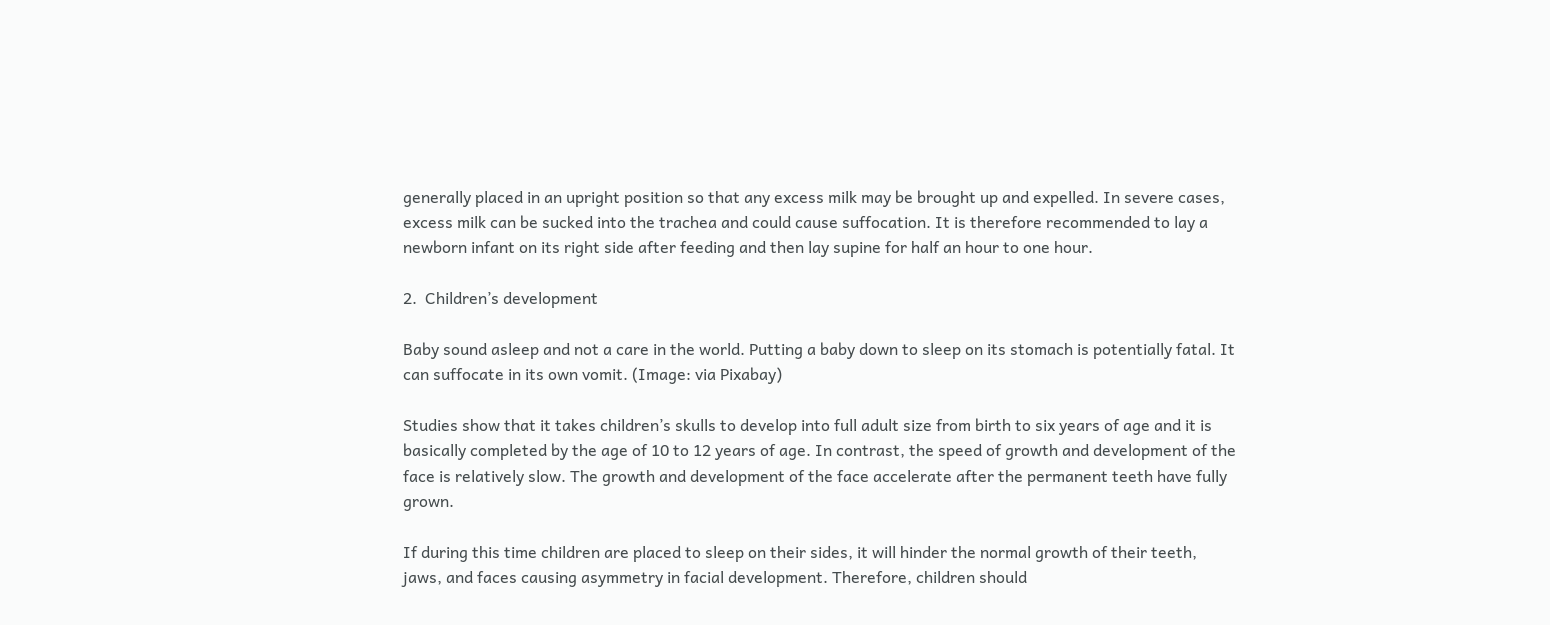generally placed in an upright position so that any excess milk may be brought up and expelled. In severe cases, excess milk can be sucked into the trachea and could cause suffocation. It is therefore recommended to lay a newborn infant on its right side after feeding and then lay supine for half an hour to one hour.

2.  Children’s development

Baby sound asleep and not a care in the world. Putting a baby down to sleep on its stomach is potentially fatal. It can suffocate in its own vomit. (Image: via Pixabay)

Studies show that it takes children’s skulls to develop into full adult size from birth to six years of age and it is basically completed by the age of 10 to 12 years of age. In contrast, the speed of growth and development of the face is relatively slow. The growth and development of the face accelerate after the permanent teeth have fully grown.

If during this time children are placed to sleep on their sides, it will hinder the normal growth of their teeth, jaws, and faces causing asymmetry in facial development. Therefore, children should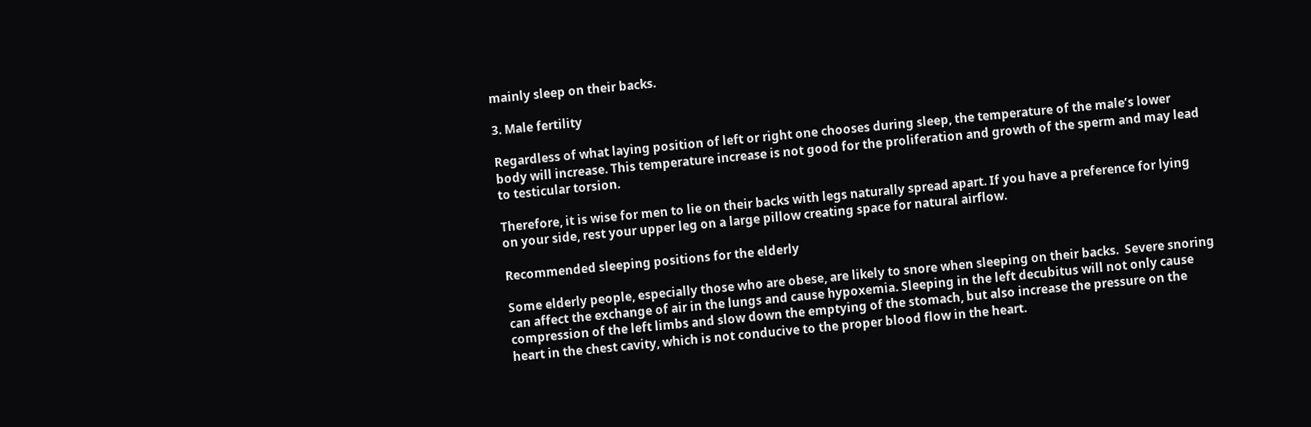mainly sleep on their backs.

3. Male fertility

Regardless of what laying position of left or right one chooses during sleep, the temperature of the male’s lower body will increase. This temperature increase is not good for the proliferation and growth of the sperm and may lead to testicular torsion.

Therefore, it is wise for men to lie on their backs with legs naturally spread apart. If you have a preference for lying on your side, rest your upper leg on a large pillow creating space for natural airflow.

Recommended sleeping positions for the elderly

Some elderly people, especially those who are obese, are likely to snore when sleeping on their backs.  Severe snoring can affect the exchange of air in the lungs and cause hypoxemia. Sleeping in the left decubitus will not only cause compression of the left limbs and slow down the emptying of the stomach, but also increase the pressure on the heart in the chest cavity, which is not conducive to the proper blood flow in the heart.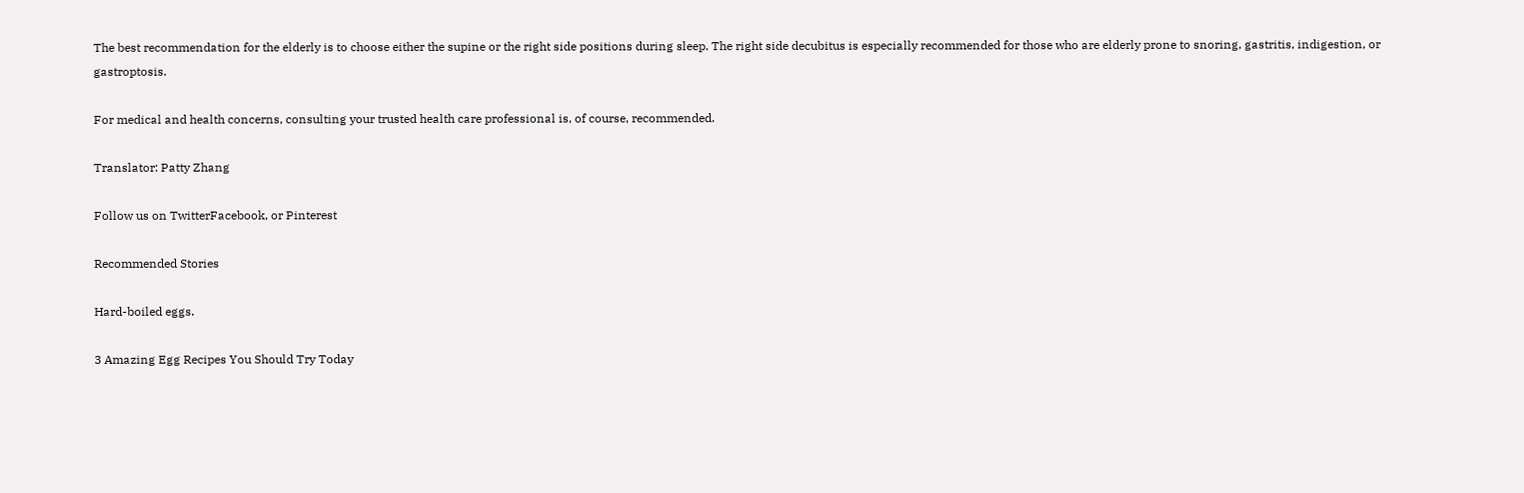The best recommendation for the elderly is to choose either the supine or the right side positions during sleep. The right side decubitus is especially recommended for those who are elderly prone to snoring, gastritis, indigestion, or gastroptosis.

For medical and health concerns, consulting your trusted health care professional is, of course, recommended.

Translator: Patty Zhang

Follow us on TwitterFacebook, or Pinterest

Recommended Stories

Hard-boiled eggs.

3 Amazing Egg Recipes You Should Try Today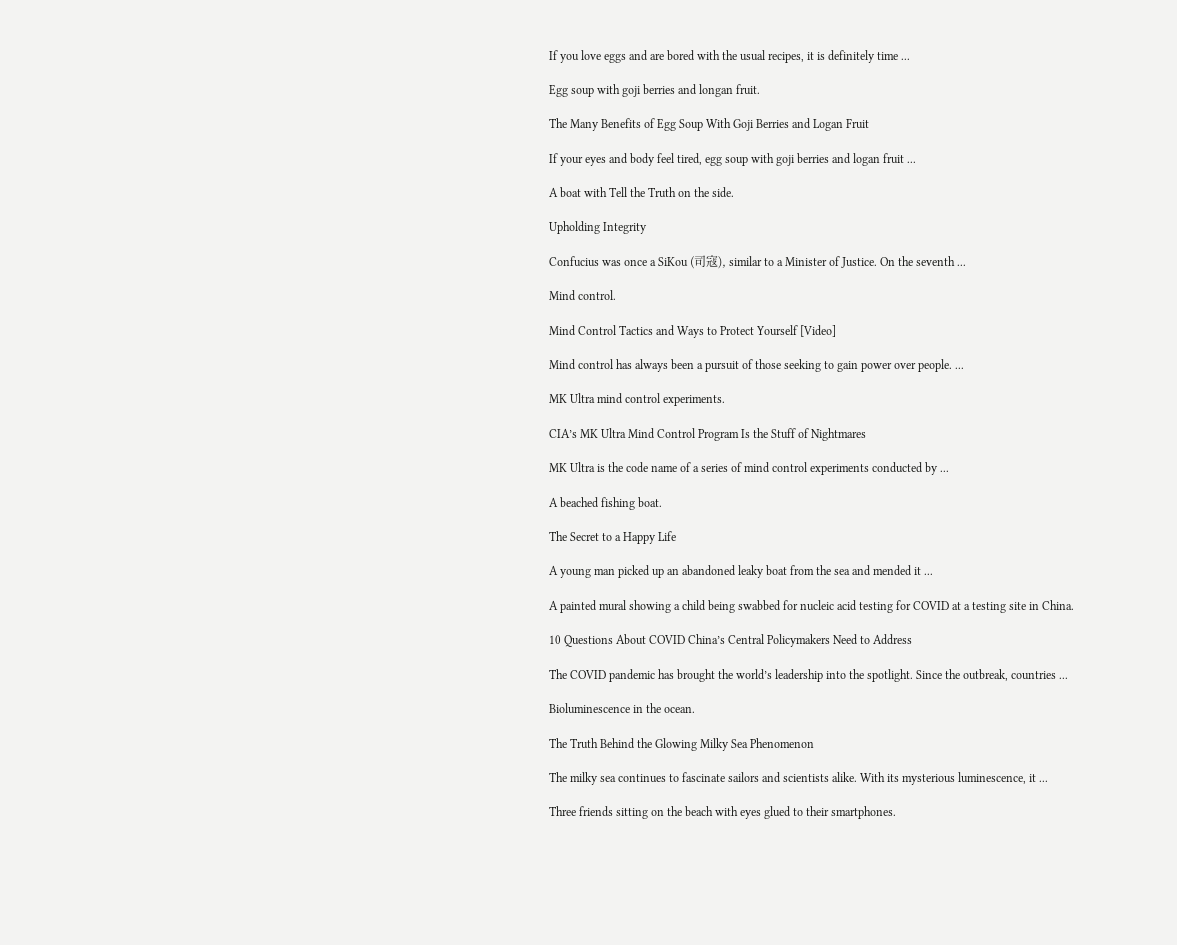If you love eggs and are bored with the usual recipes, it is definitely time ...

Egg soup with goji berries and longan fruit.

The Many Benefits of Egg Soup With Goji Berries and Logan Fruit

If your eyes and body feel tired, egg soup with goji berries and logan fruit ...

A boat with Tell the Truth on the side.

Upholding Integrity

Confucius was once a SiKou (司寇), similar to a Minister of Justice. On the seventh ...

Mind control.

Mind Control Tactics and Ways to Protect Yourself [Video]

Mind control has always been a pursuit of those seeking to gain power over people. ...

MK Ultra mind control experiments.

CIA’s MK Ultra Mind Control Program Is the Stuff of Nightmares

MK Ultra is the code name of a series of mind control experiments conducted by ...

A beached fishing boat.

The Secret to a Happy Life

A young man picked up an abandoned leaky boat from the sea and mended it ...

A painted mural showing a child being swabbed for nucleic acid testing for COVID at a testing site in China.

10 Questions About COVID China’s Central Policymakers Need to Address

The COVID pandemic has brought the world’s leadership into the spotlight. Since the outbreak, countries ...

Bioluminescence in the ocean.

The Truth Behind the Glowing Milky Sea Phenomenon

The milky sea continues to fascinate sailors and scientists alike. With its mysterious luminescence, it ...

Three friends sitting on the beach with eyes glued to their smartphones.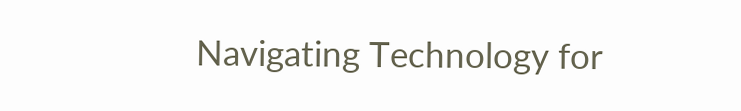Navigating Technology for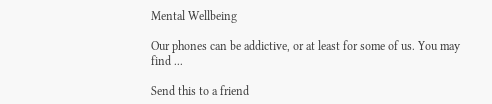Mental Wellbeing

Our phones can be addictive, or at least for some of us. You may find ...

Send this to a friend